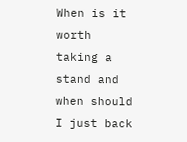When is it worth taking a stand and when should I just back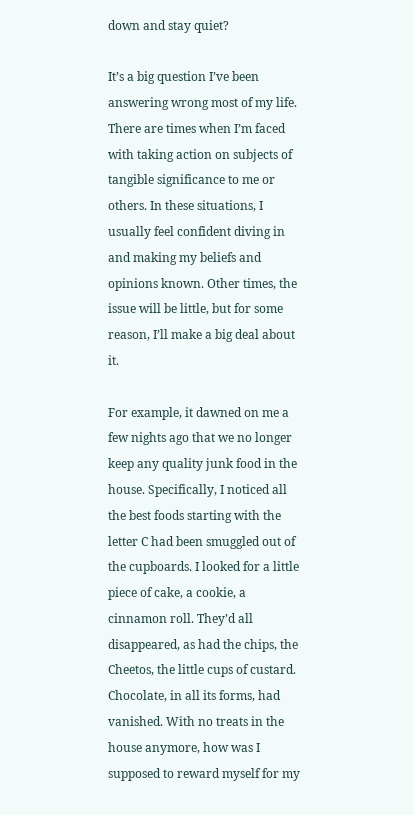down and stay quiet?

It’s a big question I’ve been answering wrong most of my life. There are times when I’m faced with taking action on subjects of tangible significance to me or others. In these situations, I usually feel confident diving in and making my beliefs and opinions known. Other times, the issue will be little, but for some reason, I’ll make a big deal about it.

For example, it dawned on me a few nights ago that we no longer keep any quality junk food in the house. Specifically, I noticed all the best foods starting with the letter C had been smuggled out of the cupboards. I looked for a little piece of cake, a cookie, a cinnamon roll. They’d all disappeared, as had the chips, the Cheetos, the little cups of custard. Chocolate, in all its forms, had vanished. With no treats in the house anymore, how was I supposed to reward myself for my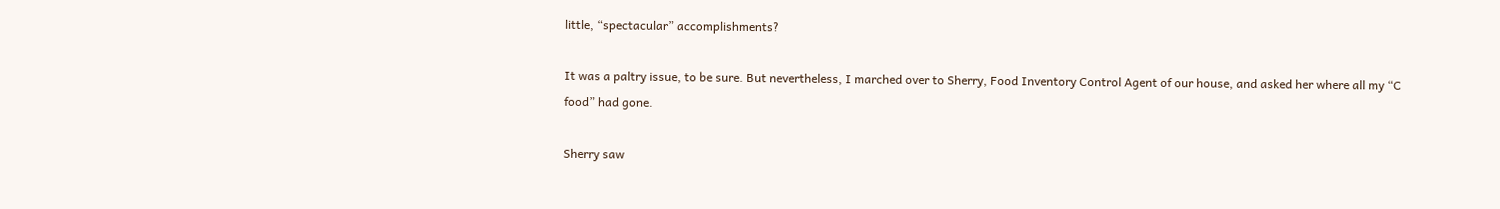little, “spectacular” accomplishments?

It was a paltry issue, to be sure. But nevertheless, I marched over to Sherry, Food Inventory Control Agent of our house, and asked her where all my “C food” had gone.

Sherry saw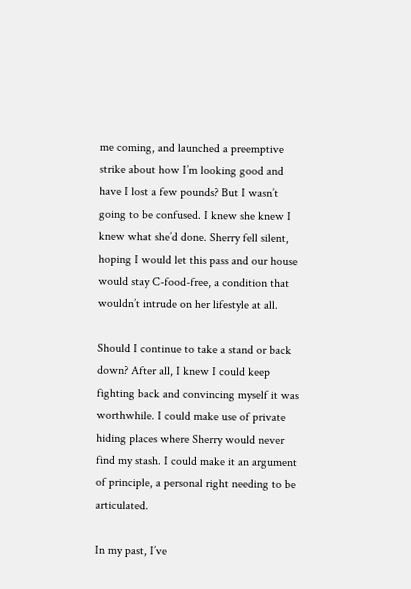me coming, and launched a preemptive strike about how I’m looking good and have I lost a few pounds? But I wasn’t going to be confused. I knew she knew I knew what she’d done. Sherry fell silent, hoping I would let this pass and our house would stay C-food-free, a condition that wouldn’t intrude on her lifestyle at all.

Should I continue to take a stand or back down? After all, I knew I could keep fighting back and convincing myself it was worthwhile. I could make use of private hiding places where Sherry would never find my stash. I could make it an argument of principle, a personal right needing to be articulated.

In my past, I’ve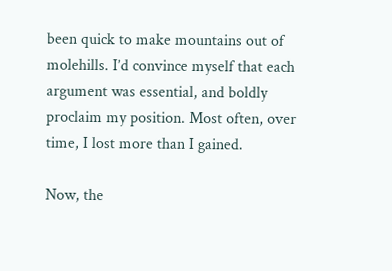been quick to make mountains out of molehills. I’d convince myself that each argument was essential, and boldly proclaim my position. Most often, over time, I lost more than I gained.

Now, the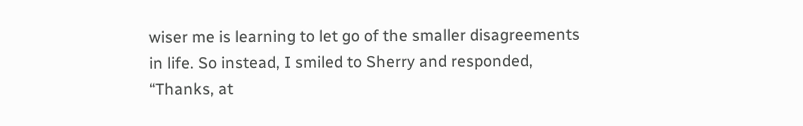wiser me is learning to let go of the smaller disagreements in life. So instead, I smiled to Sherry and responded, “Thanks, at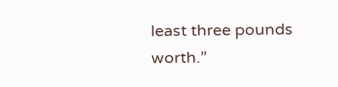least three pounds worth.”